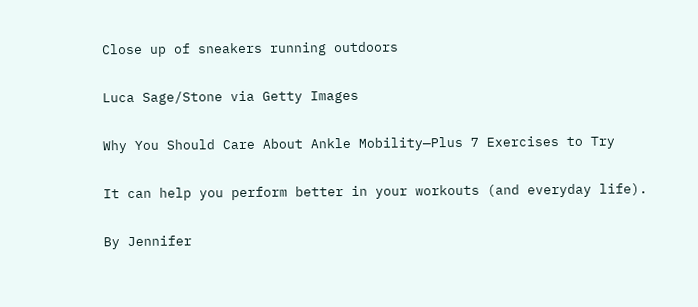Close up of sneakers running outdoors

Luca Sage/Stone via Getty Images

Why You Should Care About Ankle Mobility—Plus 7 Exercises to Try

It can help you perform better in your workouts (and everyday life).

By Jennifer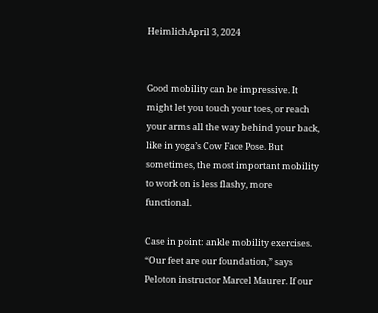HeimlichApril 3, 2024


Good mobility can be impressive. It might let you touch your toes, or reach your arms all the way behind your back, like in yoga’s Cow Face Pose. But sometimes, the most important mobility to work on is less flashy, more functional.

Case in point: ankle mobility exercises. “Our feet are our foundation,” says Peloton instructor Marcel Maurer. If our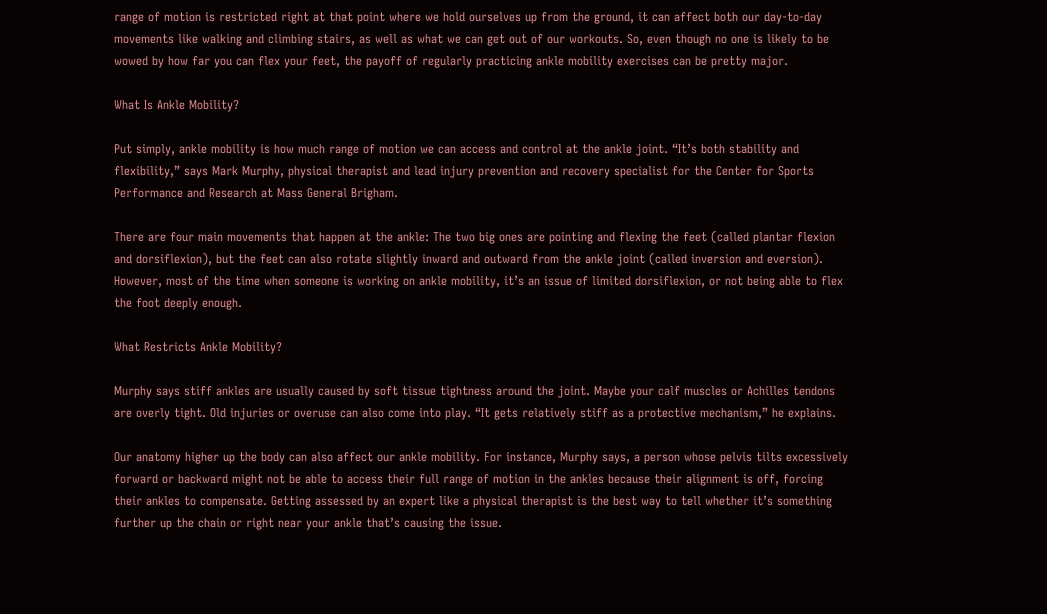range of motion is restricted right at that point where we hold ourselves up from the ground, it can affect both our day-to-day movements like walking and climbing stairs, as well as what we can get out of our workouts. So, even though no one is likely to be wowed by how far you can flex your feet, the payoff of regularly practicing ankle mobility exercises can be pretty major.

What Is Ankle Mobility?

Put simply, ankle mobility is how much range of motion we can access and control at the ankle joint. “It’s both stability and flexibility,” says Mark Murphy, physical therapist and lead injury prevention and recovery specialist for the Center for Sports Performance and Research at Mass General Brigham.

There are four main movements that happen at the ankle: The two big ones are pointing and flexing the feet (called plantar flexion and dorsiflexion), but the feet can also rotate slightly inward and outward from the ankle joint (called inversion and eversion). However, most of the time when someone is working on ankle mobility, it’s an issue of limited dorsiflexion, or not being able to flex the foot deeply enough.

What Restricts Ankle Mobility?

Murphy says stiff ankles are usually caused by soft tissue tightness around the joint. Maybe your calf muscles or Achilles tendons are overly tight. Old injuries or overuse can also come into play. “It gets relatively stiff as a protective mechanism,” he explains.

Our anatomy higher up the body can also affect our ankle mobility. For instance, Murphy says, a person whose pelvis tilts excessively forward or backward might not be able to access their full range of motion in the ankles because their alignment is off, forcing their ankles to compensate. Getting assessed by an expert like a physical therapist is the best way to tell whether it’s something further up the chain or right near your ankle that’s causing the issue.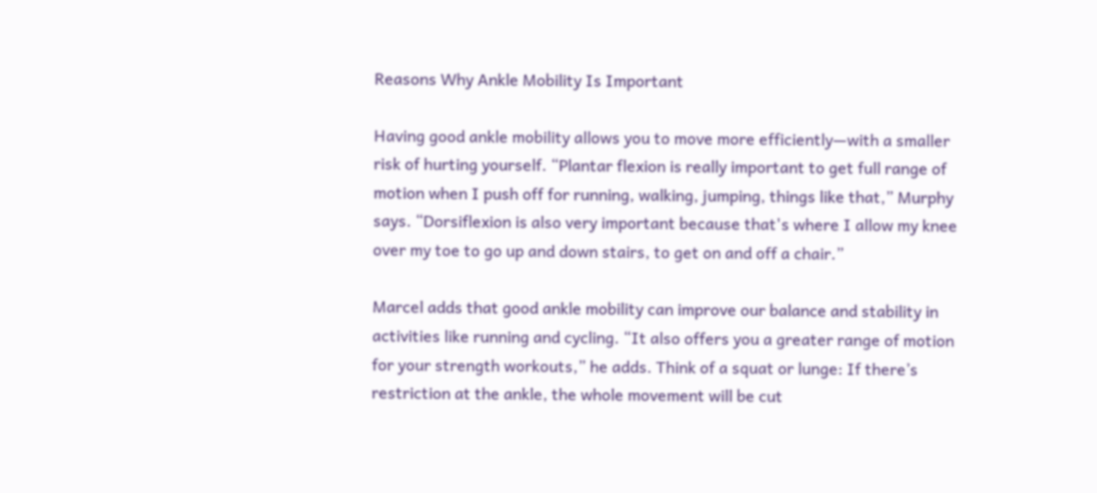Reasons Why Ankle Mobility Is Important

Having good ankle mobility allows you to move more efficiently—with a smaller risk of hurting yourself. “Plantar flexion is really important to get full range of motion when I push off for running, walking, jumping, things like that,” Murphy says. “Dorsiflexion is also very important because that's where I allow my knee over my toe to go up and down stairs, to get on and off a chair.”

Marcel adds that good ankle mobility can improve our balance and stability in activities like running and cycling. “It also offers you a greater range of motion for your strength workouts,” he adds. Think of a squat or lunge: If there’s restriction at the ankle, the whole movement will be cut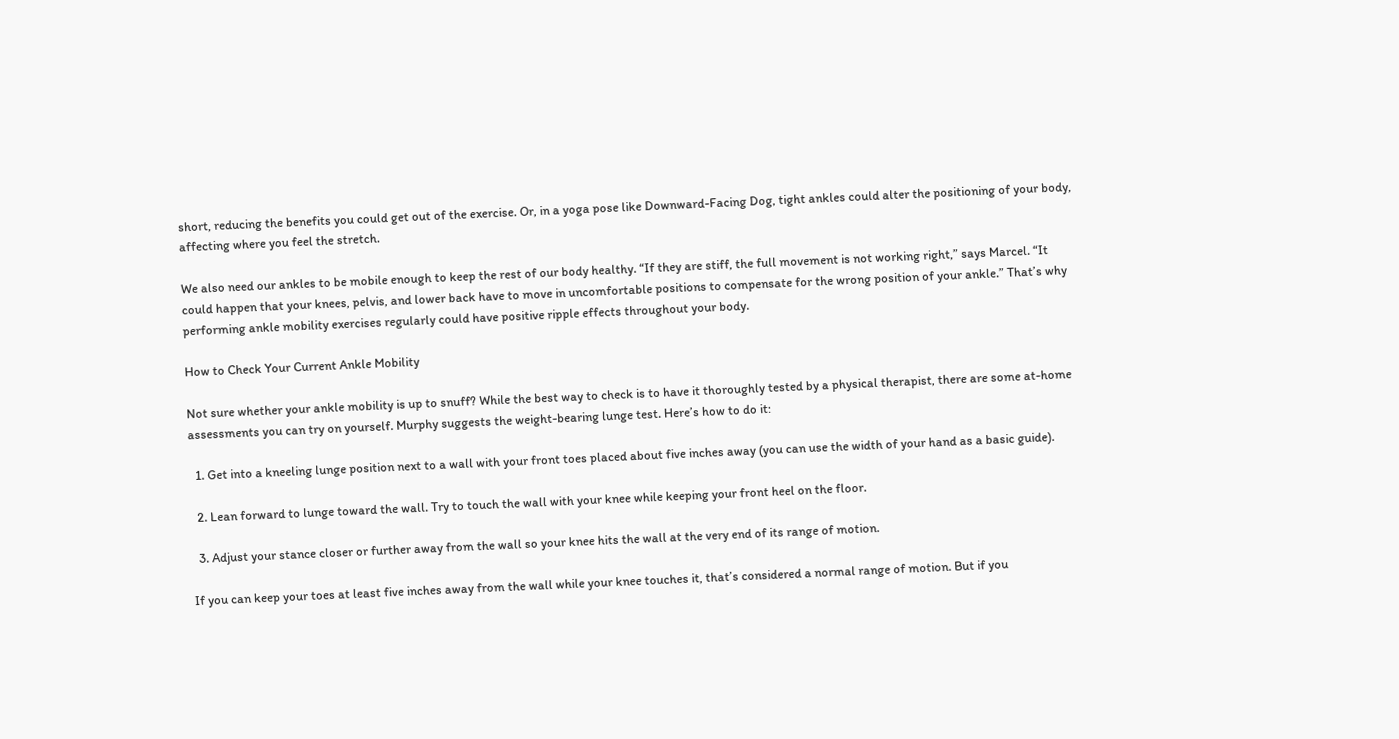short, reducing the benefits you could get out of the exercise. Or, in a yoga pose like Downward-Facing Dog, tight ankles could alter the positioning of your body, affecting where you feel the stretch.

We also need our ankles to be mobile enough to keep the rest of our body healthy. “If they are stiff, the full movement is not working right,” says Marcel. “It could happen that your knees, pelvis, and lower back have to move in uncomfortable positions to compensate for the wrong position of your ankle.” That’s why performing ankle mobility exercises regularly could have positive ripple effects throughout your body.

How to Check Your Current Ankle Mobility

Not sure whether your ankle mobility is up to snuff? While the best way to check is to have it thoroughly tested by a physical therapist, there are some at-home assessments you can try on yourself. Murphy suggests the weight-bearing lunge test. Here’s how to do it:

  1. Get into a kneeling lunge position next to a wall with your front toes placed about five inches away (you can use the width of your hand as a basic guide).

  2. Lean forward to lunge toward the wall. Try to touch the wall with your knee while keeping your front heel on the floor.

  3. Adjust your stance closer or further away from the wall so your knee hits the wall at the very end of its range of motion.

If you can keep your toes at least five inches away from the wall while your knee touches it, that’s considered a normal range of motion. But if you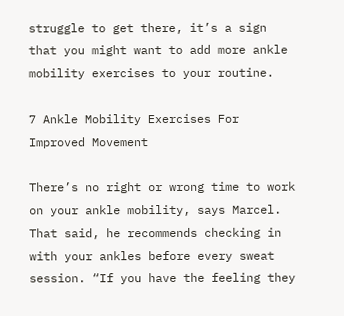struggle to get there, it’s a sign that you might want to add more ankle mobility exercises to your routine.

7 Ankle Mobility Exercises For Improved Movement

There’s no right or wrong time to work on your ankle mobility, says Marcel. That said, he recommends checking in with your ankles before every sweat session. “If you have the feeling they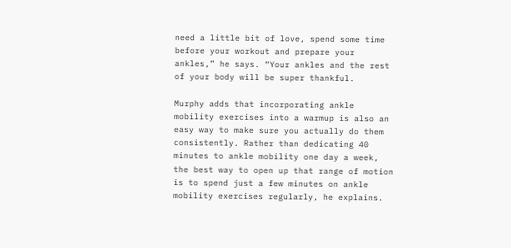need a little bit of love, spend some time before your workout and prepare your ankles,” he says. “Your ankles and the rest of your body will be super thankful.

Murphy adds that incorporating ankle mobility exercises into a warmup is also an easy way to make sure you actually do them consistently. Rather than dedicating 40 minutes to ankle mobility one day a week, the best way to open up that range of motion is to spend just a few minutes on ankle mobility exercises regularly, he explains.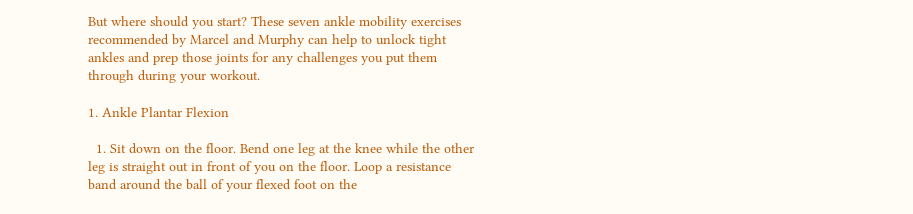But where should you start? These seven ankle mobility exercises recommended by Marcel and Murphy can help to unlock tight ankles and prep those joints for any challenges you put them through during your workout.

1. Ankle Plantar Flexion

  1. Sit down on the floor. Bend one leg at the knee while the other leg is straight out in front of you on the floor. Loop a resistance band around the ball of your flexed foot on the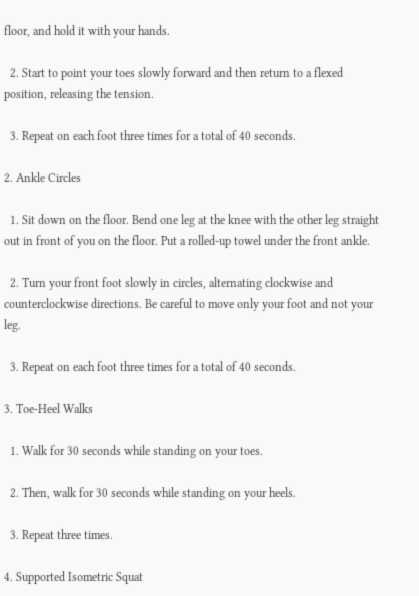floor, and hold it with your hands.

  2. Start to point your toes slowly forward and then return to a flexed position, releasing the tension.

  3. Repeat on each foot three times for a total of 40 seconds.

2. Ankle Circles

  1. Sit down on the floor. Bend one leg at the knee with the other leg straight out in front of you on the floor. Put a rolled-up towel under the front ankle.

  2. Turn your front foot slowly in circles, alternating clockwise and counterclockwise directions. Be careful to move only your foot and not your leg.

  3. Repeat on each foot three times for a total of 40 seconds.

3. Toe-Heel Walks

  1. Walk for 30 seconds while standing on your toes.

  2. Then, walk for 30 seconds while standing on your heels.

  3. Repeat three times.

4. Supported Isometric Squat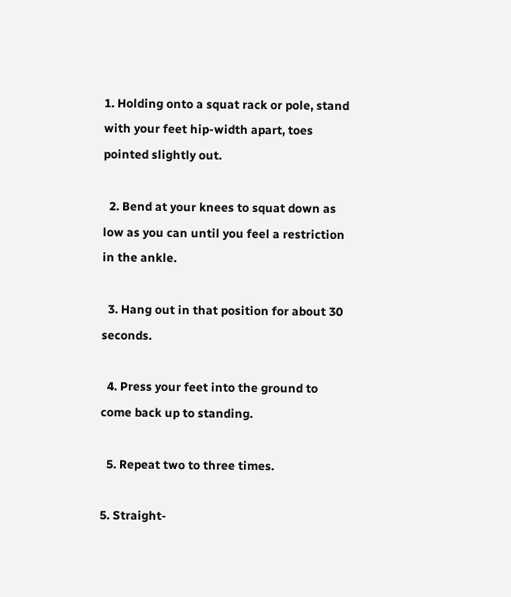1. Holding onto a squat rack or pole, stand with your feet hip-width apart, toes pointed slightly out.

  2. Bend at your knees to squat down as low as you can until you feel a restriction in the ankle.

  3. Hang out in that position for about 30 seconds.

  4. Press your feet into the ground to come back up to standing.

  5. Repeat two to three times.

5. Straight-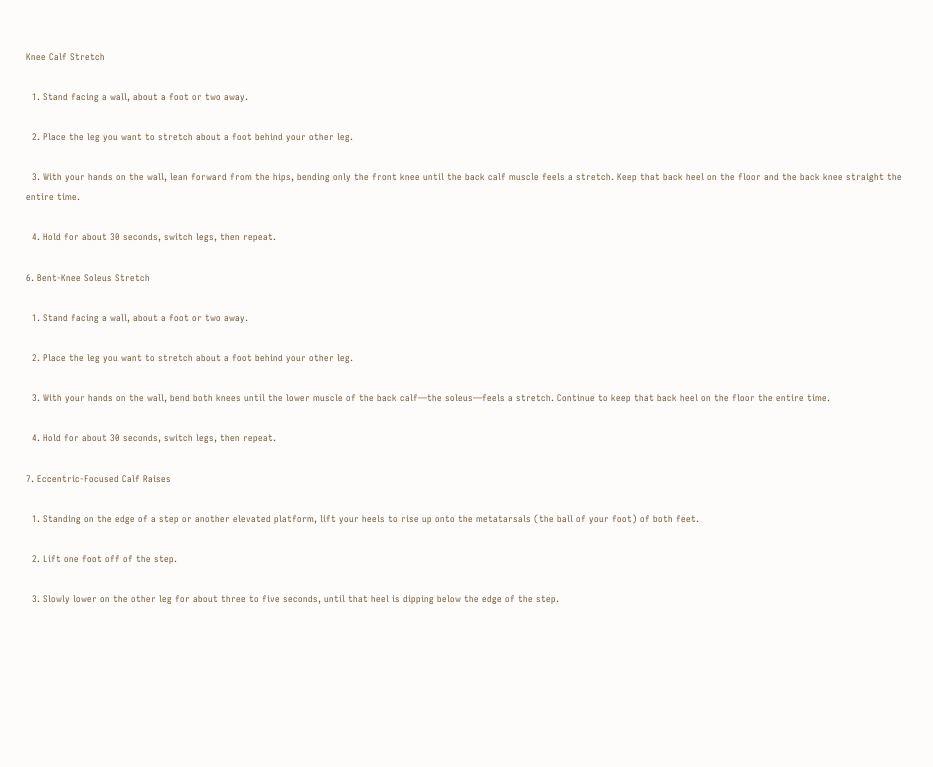Knee Calf Stretch

  1. Stand facing a wall, about a foot or two away.

  2. Place the leg you want to stretch about a foot behind your other leg.

  3. With your hands on the wall, lean forward from the hips, bending only the front knee until the back calf muscle feels a stretch. Keep that back heel on the floor and the back knee straight the entire time.

  4. Hold for about 30 seconds, switch legs, then repeat.

6. Bent-Knee Soleus Stretch

  1. Stand facing a wall, about a foot or two away.

  2. Place the leg you want to stretch about a foot behind your other leg.

  3. With your hands on the wall, bend both knees until the lower muscle of the back calf—the soleus—feels a stretch. Continue to keep that back heel on the floor the entire time.

  4. Hold for about 30 seconds, switch legs, then repeat.

7. Eccentric-Focused Calf Raises

  1. Standing on the edge of a step or another elevated platform, lift your heels to rise up onto the metatarsals (the ball of your foot) of both feet.

  2. Lift one foot off of the step.

  3. Slowly lower on the other leg for about three to five seconds, until that heel is dipping below the edge of the step.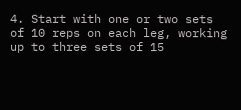4. Start with one or two sets of 10 reps on each leg, working up to three sets of 15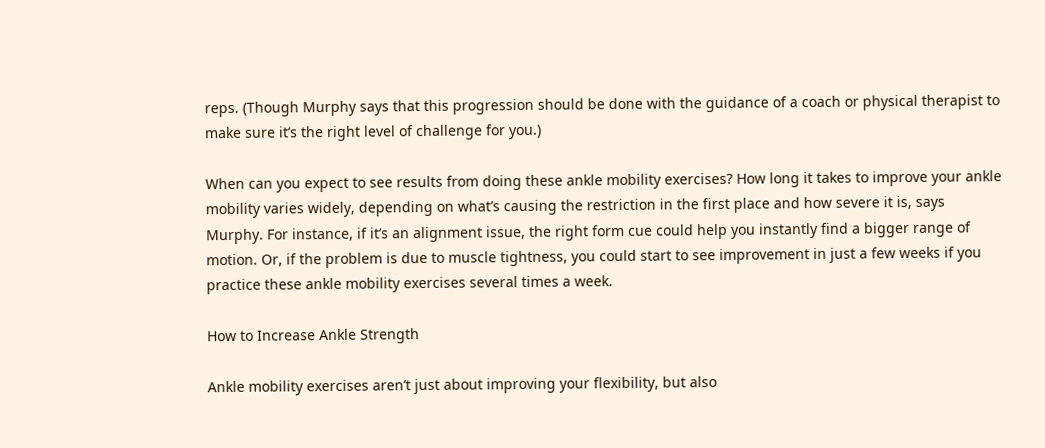reps. (Though Murphy says that this progression should be done with the guidance of a coach or physical therapist to make sure it’s the right level of challenge for you.)

When can you expect to see results from doing these ankle mobility exercises? How long it takes to improve your ankle mobility varies widely, depending on what’s causing the restriction in the first place and how severe it is, says Murphy. For instance, if it’s an alignment issue, the right form cue could help you instantly find a bigger range of motion. Or, if the problem is due to muscle tightness, you could start to see improvement in just a few weeks if you practice these ankle mobility exercises several times a week.

How to Increase Ankle Strength

Ankle mobility exercises aren’t just about improving your flexibility, but also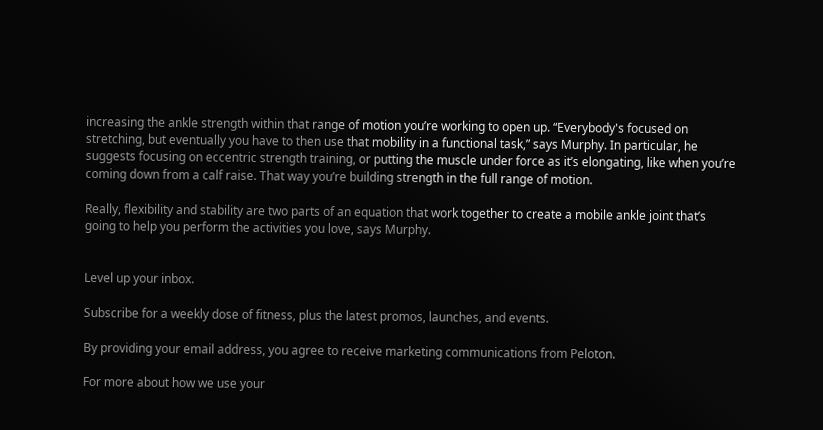increasing the ankle strength within that range of motion you’re working to open up. “Everybody's focused on stretching, but eventually you have to then use that mobility in a functional task,” says Murphy. In particular, he suggests focusing on eccentric strength training, or putting the muscle under force as it’s elongating, like when you’re coming down from a calf raise. That way you’re building strength in the full range of motion.

Really, flexibility and stability are two parts of an equation that work together to create a mobile ankle joint that’s going to help you perform the activities you love, says Murphy.


Level up your inbox.

Subscribe for a weekly dose of fitness, plus the latest promos, launches, and events.

By providing your email address, you agree to receive marketing communications from Peloton.

For more about how we use your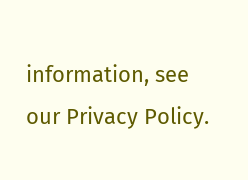information, see our Privacy Policy.